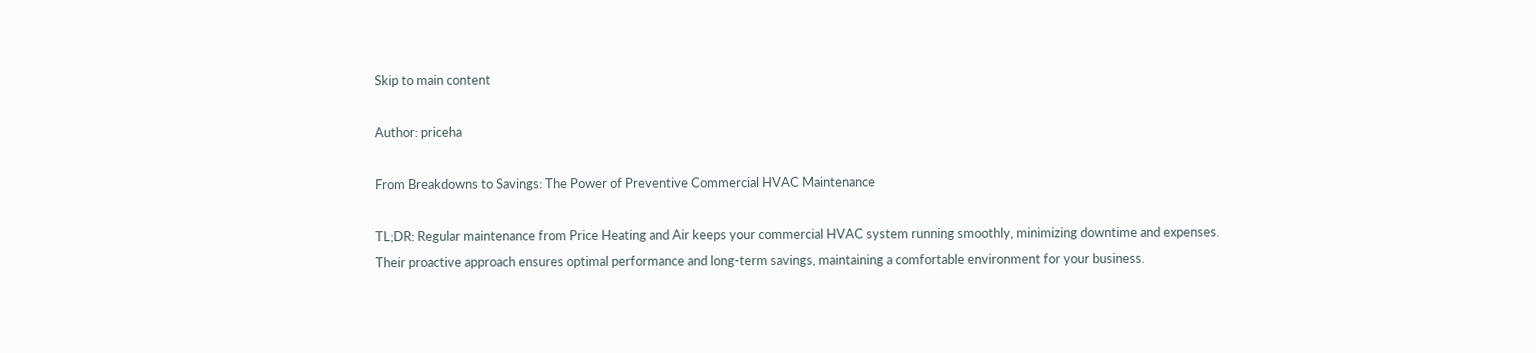Skip to main content

Author: priceha

From Breakdowns to Savings: The Power of Preventive Commercial HVAC Maintenance

TL;DR: Regular maintenance from Price Heating and Air keeps your commercial HVAC system running smoothly, minimizing downtime and expenses. Their proactive approach ensures optimal performance and long-term savings, maintaining a comfortable environment for your business.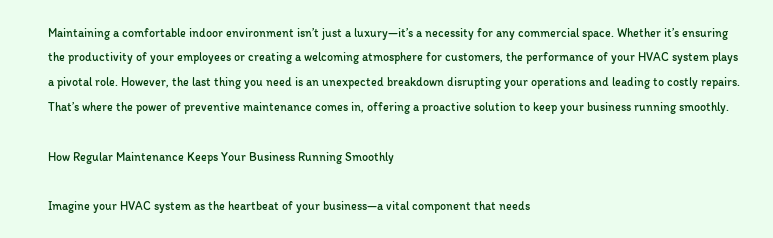Maintaining a comfortable indoor environment isn’t just a luxury—it’s a necessity for any commercial space. Whether it’s ensuring the productivity of your employees or creating a welcoming atmosphere for customers, the performance of your HVAC system plays a pivotal role. However, the last thing you need is an unexpected breakdown disrupting your operations and leading to costly repairs. That’s where the power of preventive maintenance comes in, offering a proactive solution to keep your business running smoothly.

How Regular Maintenance Keeps Your Business Running Smoothly

Imagine your HVAC system as the heartbeat of your business—a vital component that needs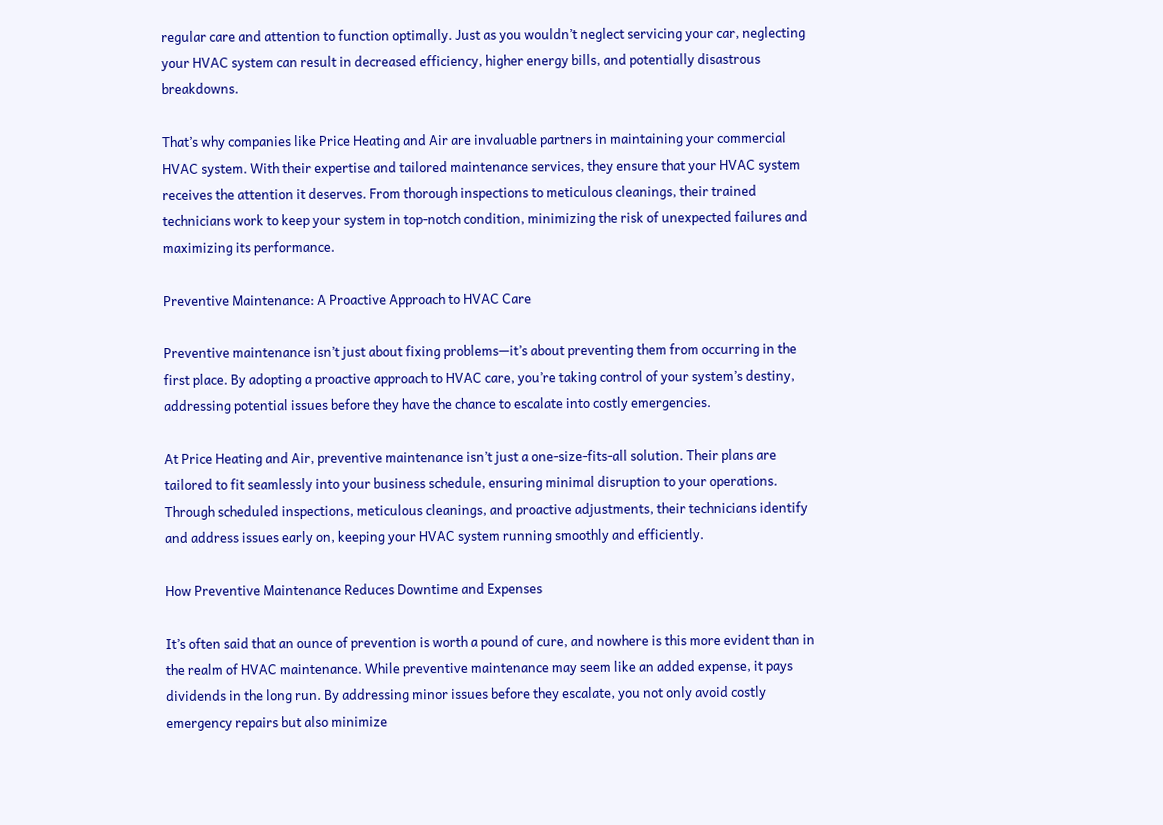regular care and attention to function optimally. Just as you wouldn’t neglect servicing your car, neglecting your HVAC system can result in decreased efficiency, higher energy bills, and potentially disastrous breakdowns.

That’s why companies like Price Heating and Air are invaluable partners in maintaining your commercial HVAC system. With their expertise and tailored maintenance services, they ensure that your HVAC system receives the attention it deserves. From thorough inspections to meticulous cleanings, their trained technicians work to keep your system in top-notch condition, minimizing the risk of unexpected failures and maximizing its performance.

Preventive Maintenance: A Proactive Approach to HVAC Care

Preventive maintenance isn’t just about fixing problems—it’s about preventing them from occurring in the first place. By adopting a proactive approach to HVAC care, you’re taking control of your system’s destiny, addressing potential issues before they have the chance to escalate into costly emergencies.

At Price Heating and Air, preventive maintenance isn’t just a one-size-fits-all solution. Their plans are tailored to fit seamlessly into your business schedule, ensuring minimal disruption to your operations. Through scheduled inspections, meticulous cleanings, and proactive adjustments, their technicians identify and address issues early on, keeping your HVAC system running smoothly and efficiently.

How Preventive Maintenance Reduces Downtime and Expenses

It’s often said that an ounce of prevention is worth a pound of cure, and nowhere is this more evident than in the realm of HVAC maintenance. While preventive maintenance may seem like an added expense, it pays dividends in the long run. By addressing minor issues before they escalate, you not only avoid costly emergency repairs but also minimize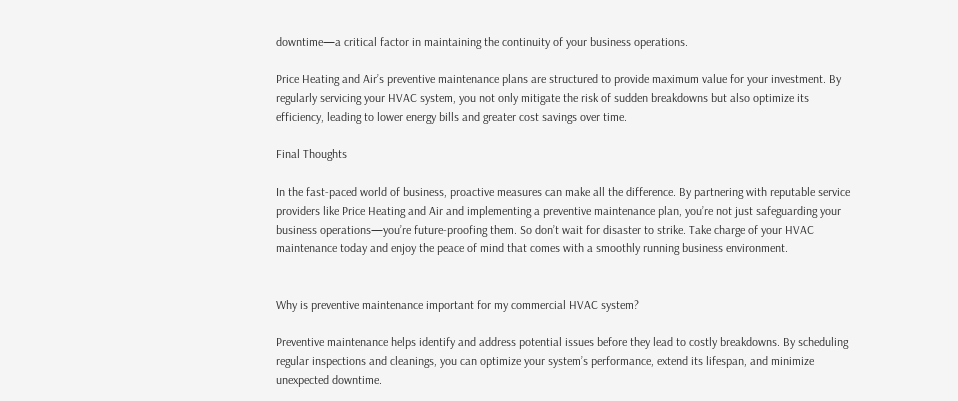downtime—a critical factor in maintaining the continuity of your business operations.

Price Heating and Air’s preventive maintenance plans are structured to provide maximum value for your investment. By regularly servicing your HVAC system, you not only mitigate the risk of sudden breakdowns but also optimize its efficiency, leading to lower energy bills and greater cost savings over time.

Final Thoughts

In the fast-paced world of business, proactive measures can make all the difference. By partnering with reputable service providers like Price Heating and Air and implementing a preventive maintenance plan, you’re not just safeguarding your business operations—you’re future-proofing them. So don’t wait for disaster to strike. Take charge of your HVAC maintenance today and enjoy the peace of mind that comes with a smoothly running business environment.


Why is preventive maintenance important for my commercial HVAC system?

Preventive maintenance helps identify and address potential issues before they lead to costly breakdowns. By scheduling regular inspections and cleanings, you can optimize your system’s performance, extend its lifespan, and minimize unexpected downtime.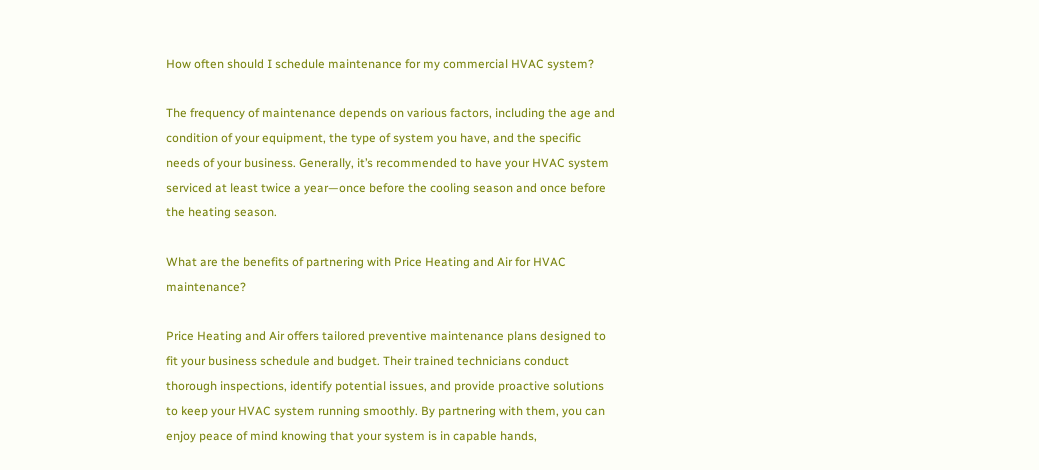How often should I schedule maintenance for my commercial HVAC system?

The frequency of maintenance depends on various factors, including the age and condition of your equipment, the type of system you have, and the specific needs of your business. Generally, it’s recommended to have your HVAC system serviced at least twice a year—once before the cooling season and once before the heating season.

What are the benefits of partnering with Price Heating and Air for HVAC maintenance?

Price Heating and Air offers tailored preventive maintenance plans designed to fit your business schedule and budget. Their trained technicians conduct thorough inspections, identify potential issues, and provide proactive solutions to keep your HVAC system running smoothly. By partnering with them, you can enjoy peace of mind knowing that your system is in capable hands,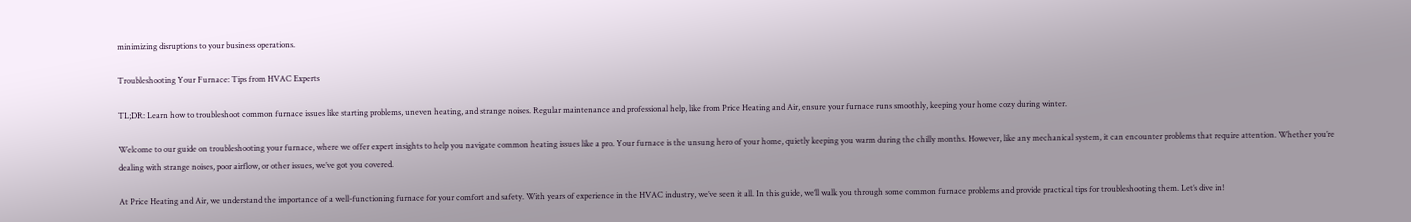minimizing disruptions to your business operations.

Troubleshooting Your Furnace: Tips from HVAC Experts

TL;DR: Learn how to troubleshoot common furnace issues like starting problems, uneven heating, and strange noises. Regular maintenance and professional help, like from Price Heating and Air, ensure your furnace runs smoothly, keeping your home cozy during winter.

Welcome to our guide on troubleshooting your furnace, where we offer expert insights to help you navigate common heating issues like a pro. Your furnace is the unsung hero of your home, quietly keeping you warm during the chilly months. However, like any mechanical system, it can encounter problems that require attention. Whether you’re dealing with strange noises, poor airflow, or other issues, we’ve got you covered.

At Price Heating and Air, we understand the importance of a well-functioning furnace for your comfort and safety. With years of experience in the HVAC industry, we’ve seen it all. In this guide, we’ll walk you through some common furnace problems and provide practical tips for troubleshooting them. Let’s dive in!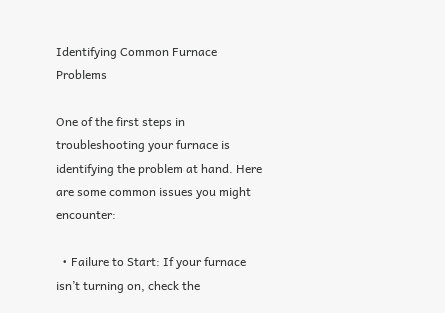Identifying Common Furnace Problems

One of the first steps in troubleshooting your furnace is identifying the problem at hand. Here are some common issues you might encounter:

  • Failure to Start: If your furnace isn’t turning on, check the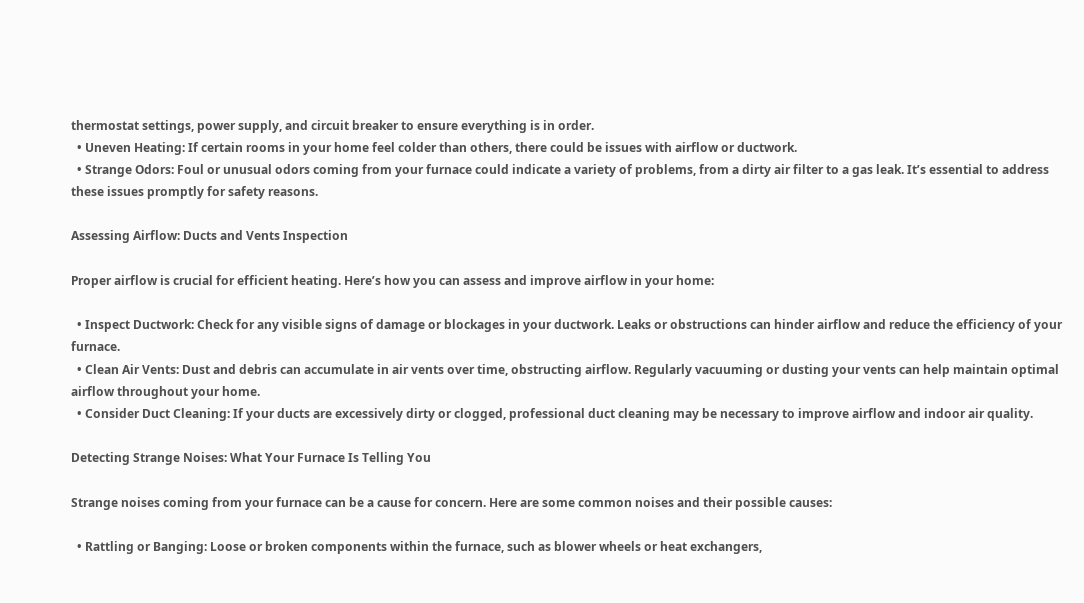thermostat settings, power supply, and circuit breaker to ensure everything is in order.
  • Uneven Heating: If certain rooms in your home feel colder than others, there could be issues with airflow or ductwork.
  • Strange Odors: Foul or unusual odors coming from your furnace could indicate a variety of problems, from a dirty air filter to a gas leak. It’s essential to address these issues promptly for safety reasons.

Assessing Airflow: Ducts and Vents Inspection

Proper airflow is crucial for efficient heating. Here’s how you can assess and improve airflow in your home:

  • Inspect Ductwork: Check for any visible signs of damage or blockages in your ductwork. Leaks or obstructions can hinder airflow and reduce the efficiency of your furnace.
  • Clean Air Vents: Dust and debris can accumulate in air vents over time, obstructing airflow. Regularly vacuuming or dusting your vents can help maintain optimal airflow throughout your home.
  • Consider Duct Cleaning: If your ducts are excessively dirty or clogged, professional duct cleaning may be necessary to improve airflow and indoor air quality.

Detecting Strange Noises: What Your Furnace Is Telling You

Strange noises coming from your furnace can be a cause for concern. Here are some common noises and their possible causes:

  • Rattling or Banging: Loose or broken components within the furnace, such as blower wheels or heat exchangers,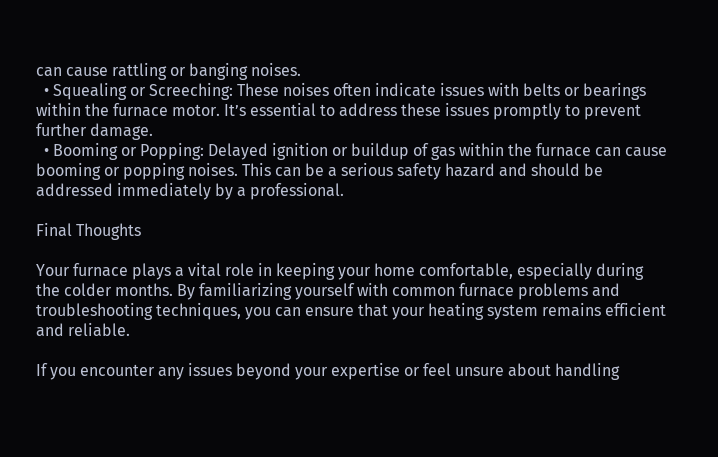can cause rattling or banging noises.
  • Squealing or Screeching: These noises often indicate issues with belts or bearings within the furnace motor. It’s essential to address these issues promptly to prevent further damage.
  • Booming or Popping: Delayed ignition or buildup of gas within the furnace can cause booming or popping noises. This can be a serious safety hazard and should be addressed immediately by a professional.

Final Thoughts

Your furnace plays a vital role in keeping your home comfortable, especially during the colder months. By familiarizing yourself with common furnace problems and troubleshooting techniques, you can ensure that your heating system remains efficient and reliable.

If you encounter any issues beyond your expertise or feel unsure about handling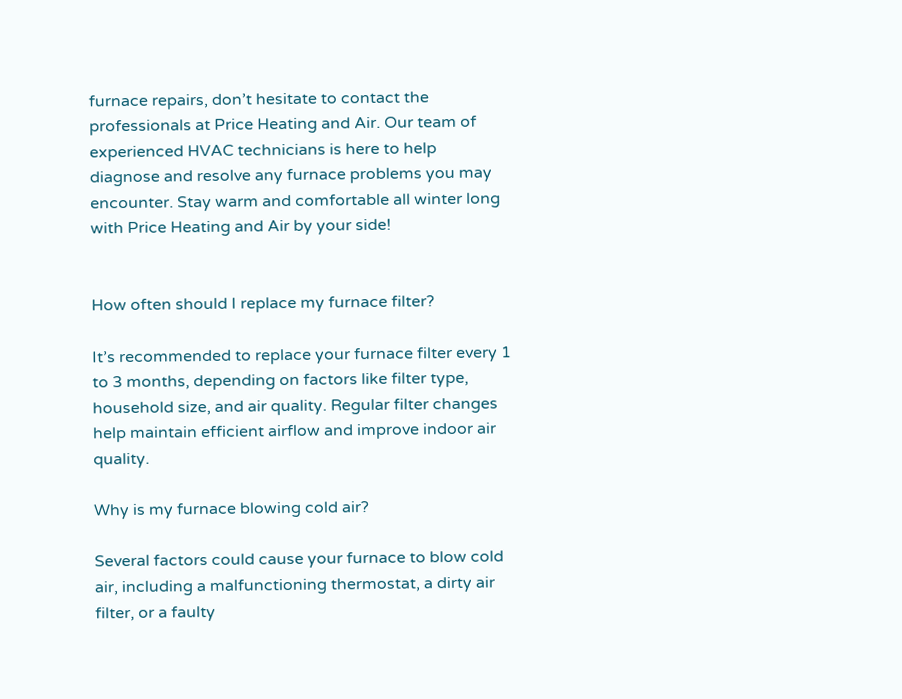furnace repairs, don’t hesitate to contact the professionals at Price Heating and Air. Our team of experienced HVAC technicians is here to help diagnose and resolve any furnace problems you may encounter. Stay warm and comfortable all winter long with Price Heating and Air by your side!


How often should I replace my furnace filter?

It’s recommended to replace your furnace filter every 1 to 3 months, depending on factors like filter type, household size, and air quality. Regular filter changes help maintain efficient airflow and improve indoor air quality.

Why is my furnace blowing cold air?

Several factors could cause your furnace to blow cold air, including a malfunctioning thermostat, a dirty air filter, or a faulty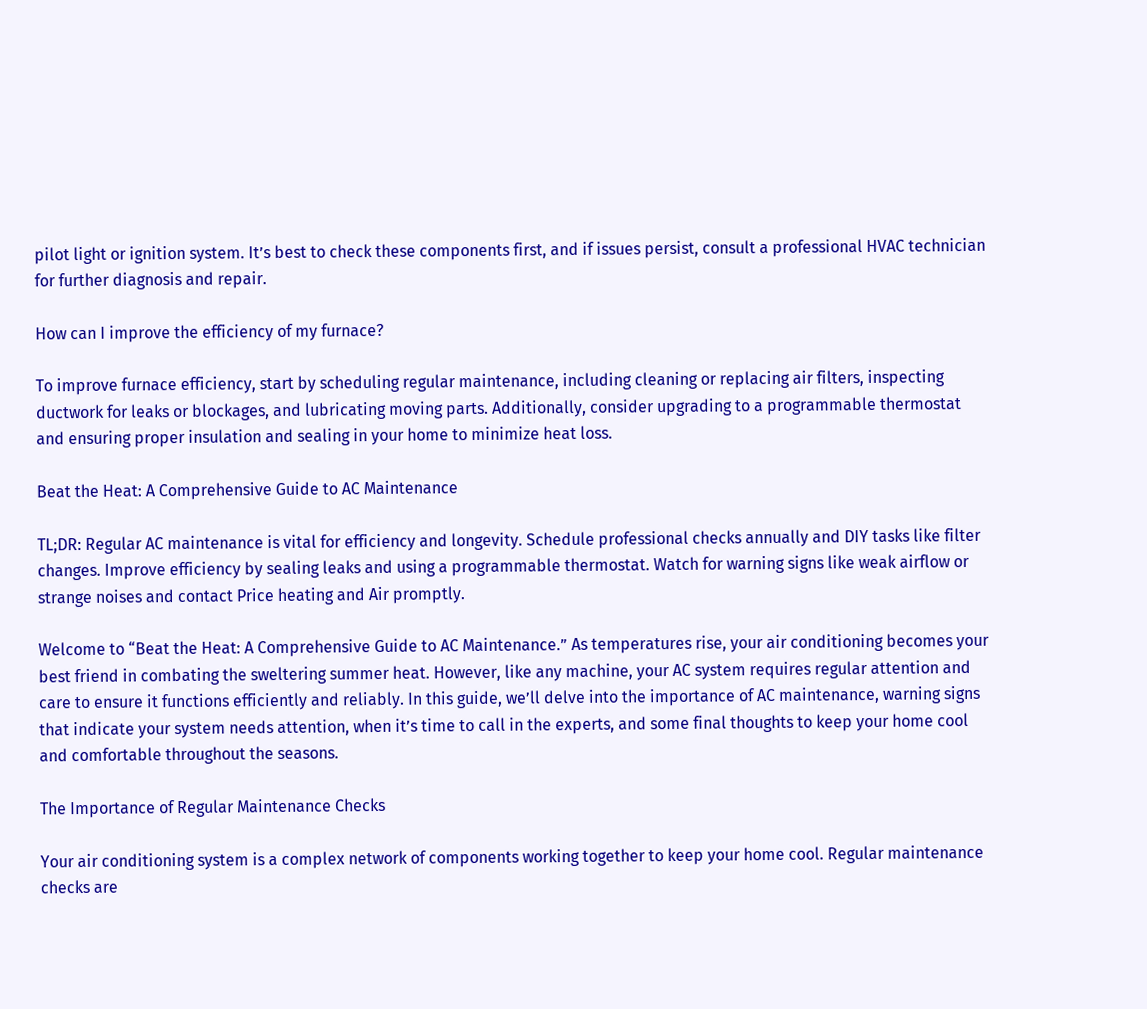pilot light or ignition system. It’s best to check these components first, and if issues persist, consult a professional HVAC technician for further diagnosis and repair.

How can I improve the efficiency of my furnace?

To improve furnace efficiency, start by scheduling regular maintenance, including cleaning or replacing air filters, inspecting ductwork for leaks or blockages, and lubricating moving parts. Additionally, consider upgrading to a programmable thermostat and ensuring proper insulation and sealing in your home to minimize heat loss.

Beat the Heat: A Comprehensive Guide to AC Maintenance

TL;DR: Regular AC maintenance is vital for efficiency and longevity. Schedule professional checks annually and DIY tasks like filter changes. Improve efficiency by sealing leaks and using a programmable thermostat. Watch for warning signs like weak airflow or strange noises and contact Price heating and Air promptly.

Welcome to “Beat the Heat: A Comprehensive Guide to AC Maintenance.” As temperatures rise, your air conditioning becomes your best friend in combating the sweltering summer heat. However, like any machine, your AC system requires regular attention and care to ensure it functions efficiently and reliably. In this guide, we’ll delve into the importance of AC maintenance, warning signs that indicate your system needs attention, when it’s time to call in the experts, and some final thoughts to keep your home cool and comfortable throughout the seasons.

The Importance of Regular Maintenance Checks

Your air conditioning system is a complex network of components working together to keep your home cool. Regular maintenance checks are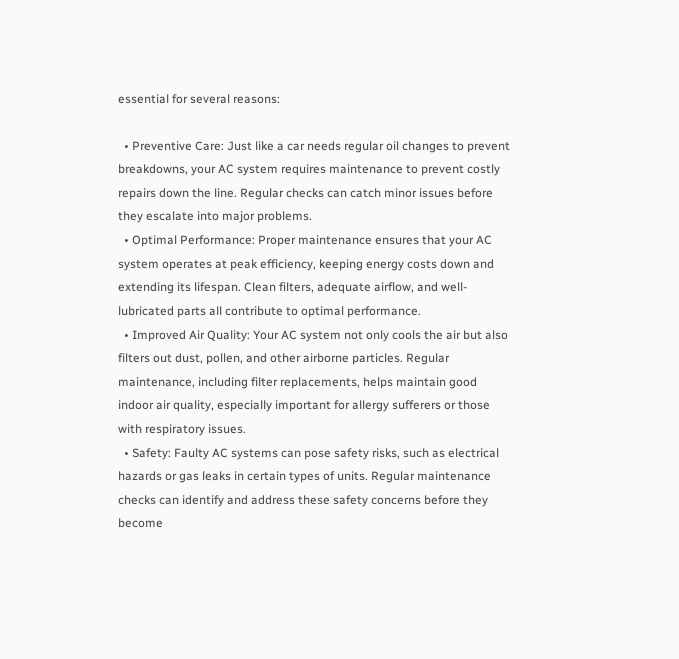essential for several reasons:

  • Preventive Care: Just like a car needs regular oil changes to prevent breakdowns, your AC system requires maintenance to prevent costly repairs down the line. Regular checks can catch minor issues before they escalate into major problems.
  • Optimal Performance: Proper maintenance ensures that your AC system operates at peak efficiency, keeping energy costs down and extending its lifespan. Clean filters, adequate airflow, and well-lubricated parts all contribute to optimal performance.
  • Improved Air Quality: Your AC system not only cools the air but also filters out dust, pollen, and other airborne particles. Regular maintenance, including filter replacements, helps maintain good indoor air quality, especially important for allergy sufferers or those with respiratory issues.
  • Safety: Faulty AC systems can pose safety risks, such as electrical hazards or gas leaks in certain types of units. Regular maintenance checks can identify and address these safety concerns before they become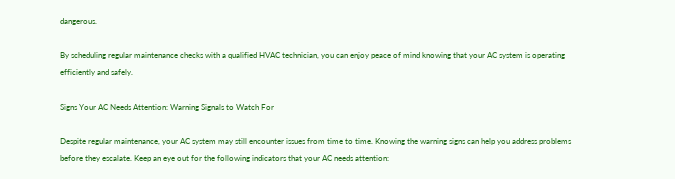dangerous.

By scheduling regular maintenance checks with a qualified HVAC technician, you can enjoy peace of mind knowing that your AC system is operating efficiently and safely.

Signs Your AC Needs Attention: Warning Signals to Watch For

Despite regular maintenance, your AC system may still encounter issues from time to time. Knowing the warning signs can help you address problems before they escalate. Keep an eye out for the following indicators that your AC needs attention: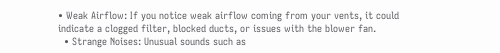• Weak Airflow: If you notice weak airflow coming from your vents, it could indicate a clogged filter, blocked ducts, or issues with the blower fan.
  • Strange Noises: Unusual sounds such as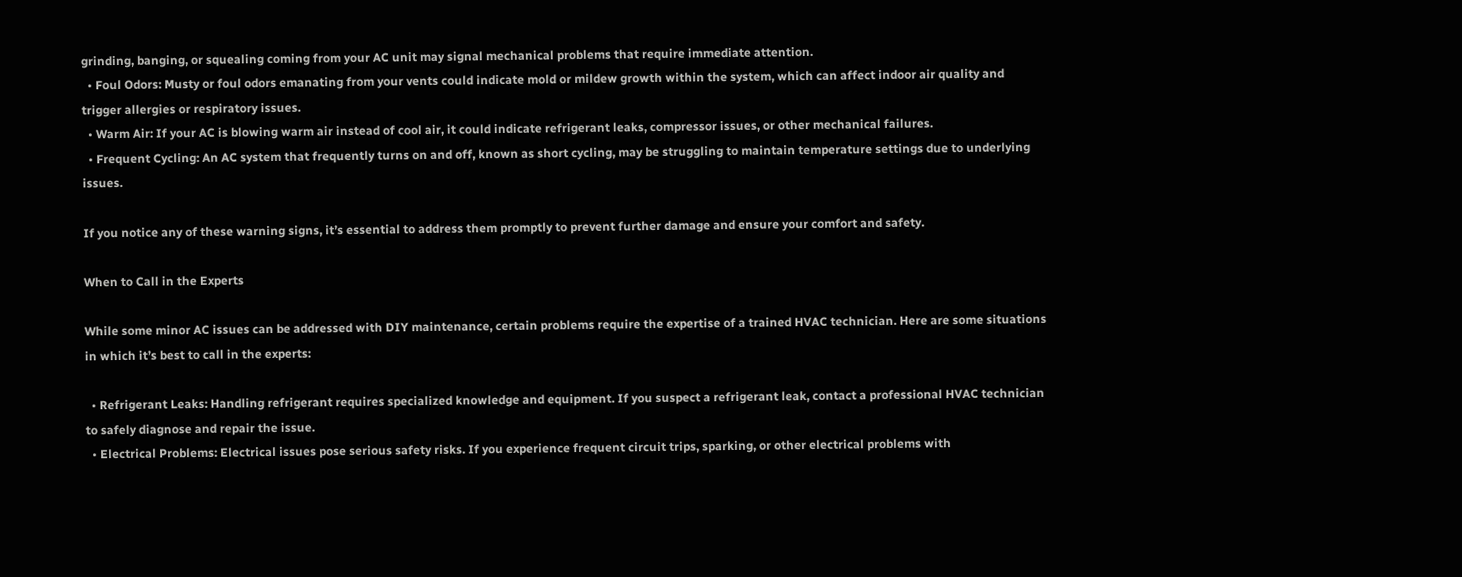grinding, banging, or squealing coming from your AC unit may signal mechanical problems that require immediate attention.
  • Foul Odors: Musty or foul odors emanating from your vents could indicate mold or mildew growth within the system, which can affect indoor air quality and trigger allergies or respiratory issues.
  • Warm Air: If your AC is blowing warm air instead of cool air, it could indicate refrigerant leaks, compressor issues, or other mechanical failures.
  • Frequent Cycling: An AC system that frequently turns on and off, known as short cycling, may be struggling to maintain temperature settings due to underlying issues.

If you notice any of these warning signs, it’s essential to address them promptly to prevent further damage and ensure your comfort and safety.

When to Call in the Experts

While some minor AC issues can be addressed with DIY maintenance, certain problems require the expertise of a trained HVAC technician. Here are some situations in which it’s best to call in the experts:

  • Refrigerant Leaks: Handling refrigerant requires specialized knowledge and equipment. If you suspect a refrigerant leak, contact a professional HVAC technician to safely diagnose and repair the issue.
  • Electrical Problems: Electrical issues pose serious safety risks. If you experience frequent circuit trips, sparking, or other electrical problems with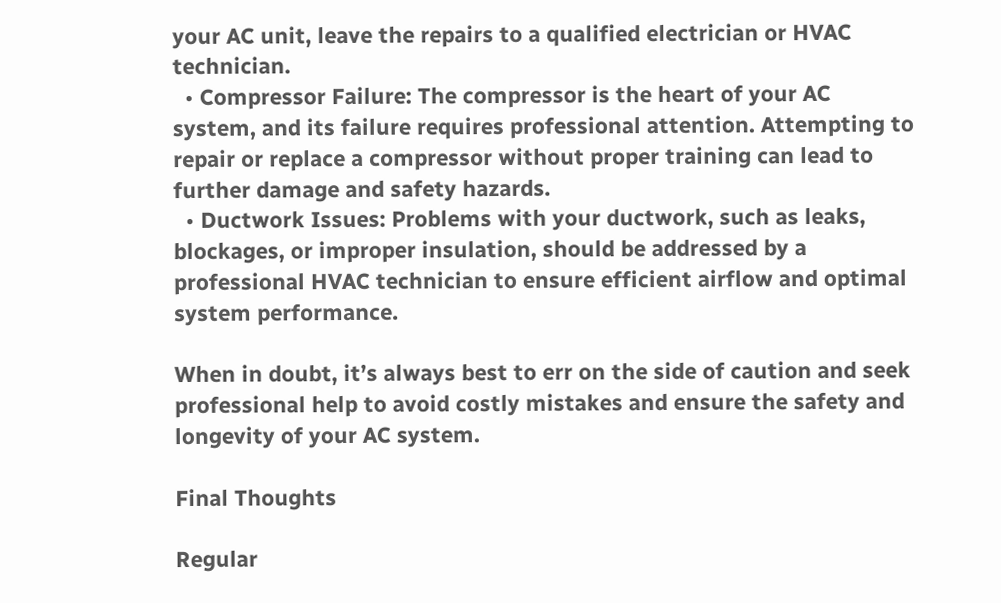your AC unit, leave the repairs to a qualified electrician or HVAC technician.
  • Compressor Failure: The compressor is the heart of your AC system, and its failure requires professional attention. Attempting to repair or replace a compressor without proper training can lead to further damage and safety hazards.
  • Ductwork Issues: Problems with your ductwork, such as leaks, blockages, or improper insulation, should be addressed by a professional HVAC technician to ensure efficient airflow and optimal system performance.

When in doubt, it’s always best to err on the side of caution and seek professional help to avoid costly mistakes and ensure the safety and longevity of your AC system.

Final Thoughts

Regular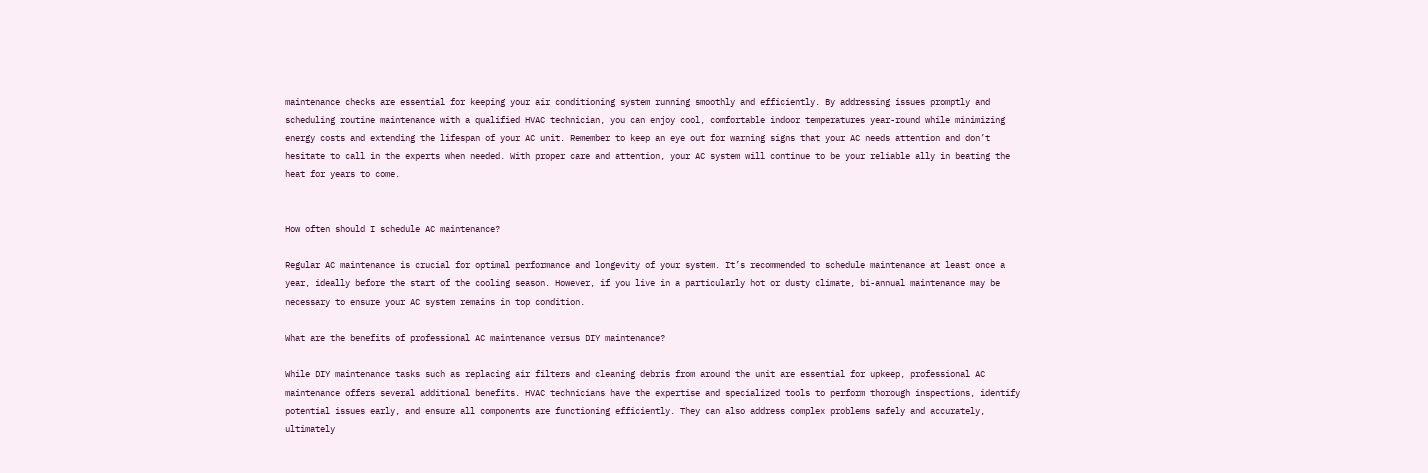maintenance checks are essential for keeping your air conditioning system running smoothly and efficiently. By addressing issues promptly and scheduling routine maintenance with a qualified HVAC technician, you can enjoy cool, comfortable indoor temperatures year-round while minimizing energy costs and extending the lifespan of your AC unit. Remember to keep an eye out for warning signs that your AC needs attention and don’t hesitate to call in the experts when needed. With proper care and attention, your AC system will continue to be your reliable ally in beating the heat for years to come.


How often should I schedule AC maintenance?

Regular AC maintenance is crucial for optimal performance and longevity of your system. It’s recommended to schedule maintenance at least once a year, ideally before the start of the cooling season. However, if you live in a particularly hot or dusty climate, bi-annual maintenance may be necessary to ensure your AC system remains in top condition.

What are the benefits of professional AC maintenance versus DIY maintenance?

While DIY maintenance tasks such as replacing air filters and cleaning debris from around the unit are essential for upkeep, professional AC maintenance offers several additional benefits. HVAC technicians have the expertise and specialized tools to perform thorough inspections, identify potential issues early, and ensure all components are functioning efficiently. They can also address complex problems safely and accurately, ultimately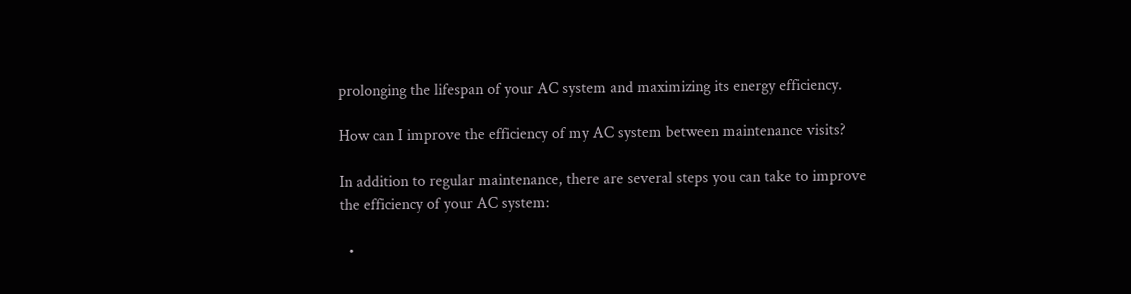prolonging the lifespan of your AC system and maximizing its energy efficiency.

How can I improve the efficiency of my AC system between maintenance visits?

In addition to regular maintenance, there are several steps you can take to improve the efficiency of your AC system:

  •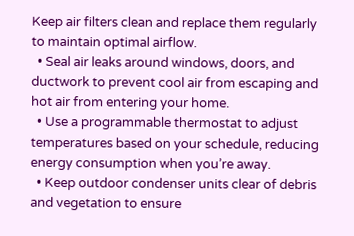Keep air filters clean and replace them regularly to maintain optimal airflow.
  • Seal air leaks around windows, doors, and ductwork to prevent cool air from escaping and hot air from entering your home.
  • Use a programmable thermostat to adjust temperatures based on your schedule, reducing energy consumption when you’re away.
  • Keep outdoor condenser units clear of debris and vegetation to ensure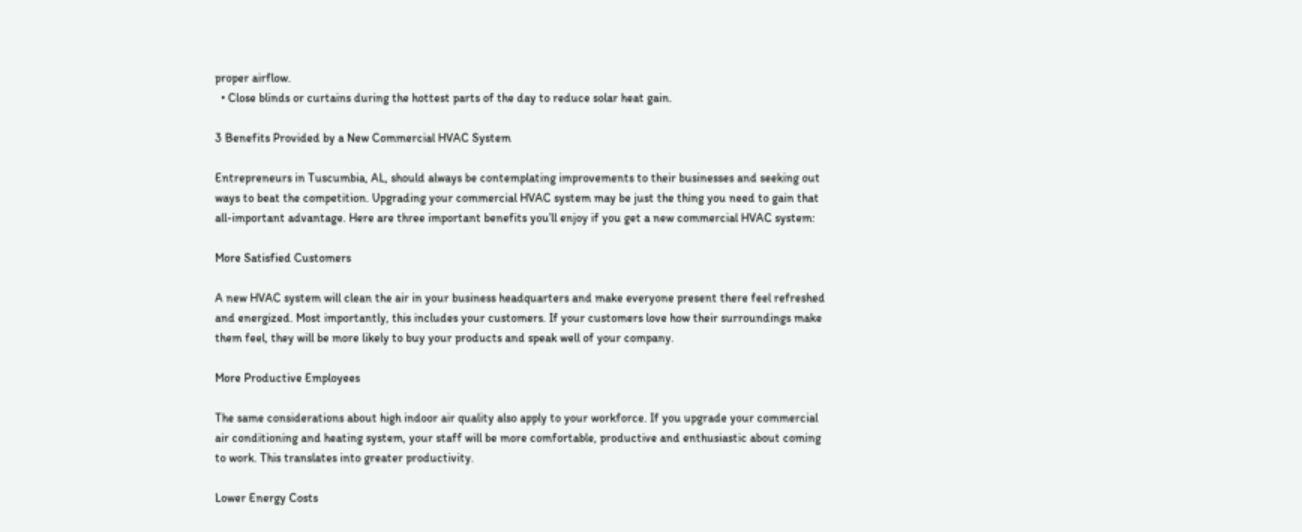proper airflow.
  • Close blinds or curtains during the hottest parts of the day to reduce solar heat gain.

3 Benefits Provided by a New Commercial HVAC System

Entrepreneurs in Tuscumbia, AL, should always be contemplating improvements to their businesses and seeking out ways to beat the competition. Upgrading your commercial HVAC system may be just the thing you need to gain that all-important advantage. Here are three important benefits you’ll enjoy if you get a new commercial HVAC system:

More Satisfied Customers

A new HVAC system will clean the air in your business headquarters and make everyone present there feel refreshed and energized. Most importantly, this includes your customers. If your customers love how their surroundings make them feel, they will be more likely to buy your products and speak well of your company.

More Productive Employees

The same considerations about high indoor air quality also apply to your workforce. If you upgrade your commercial air conditioning and heating system, your staff will be more comfortable, productive and enthusiastic about coming to work. This translates into greater productivity.

Lower Energy Costs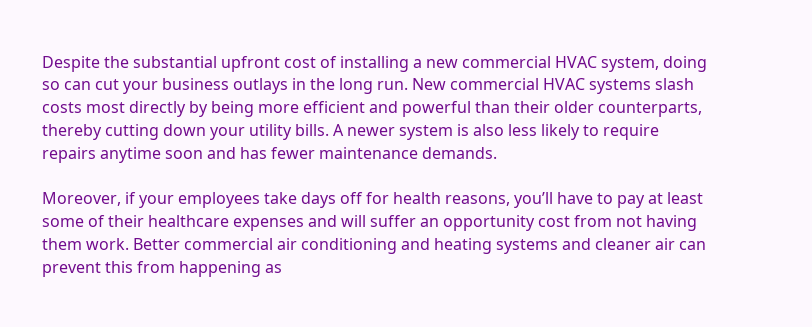Despite the substantial upfront cost of installing a new commercial HVAC system, doing so can cut your business outlays in the long run. New commercial HVAC systems slash costs most directly by being more efficient and powerful than their older counterparts, thereby cutting down your utility bills. A newer system is also less likely to require repairs anytime soon and has fewer maintenance demands.

Moreover, if your employees take days off for health reasons, you’ll have to pay at least some of their healthcare expenses and will suffer an opportunity cost from not having them work. Better commercial air conditioning and heating systems and cleaner air can prevent this from happening as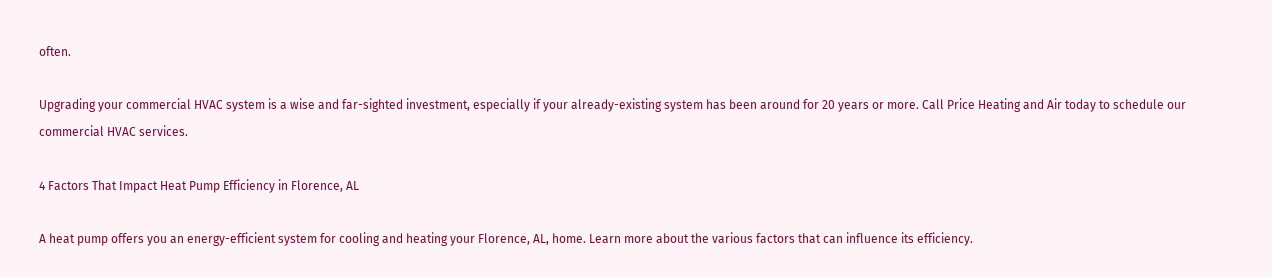often.

Upgrading your commercial HVAC system is a wise and far-sighted investment, especially if your already-existing system has been around for 20 years or more. Call Price Heating and Air today to schedule our commercial HVAC services.

4 Factors That Impact Heat Pump Efficiency in Florence, AL

A heat pump offers you an energy-efficient system for cooling and heating your Florence, AL, home. Learn more about the various factors that can influence its efficiency.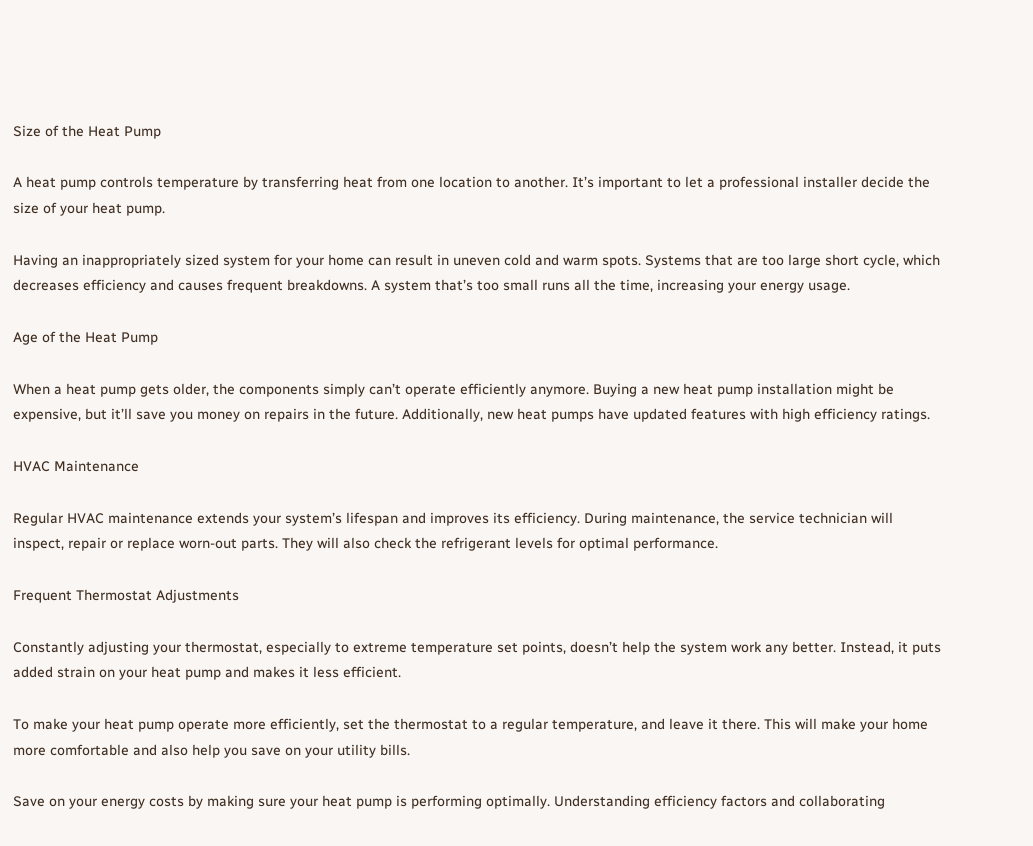Size of the Heat Pump

A heat pump controls temperature by transferring heat from one location to another. It’s important to let a professional installer decide the size of your heat pump.

Having an inappropriately sized system for your home can result in uneven cold and warm spots. Systems that are too large short cycle, which decreases efficiency and causes frequent breakdowns. A system that’s too small runs all the time, increasing your energy usage.

Age of the Heat Pump

When a heat pump gets older, the components simply can’t operate efficiently anymore. Buying a new heat pump installation might be expensive, but it’ll save you money on repairs in the future. Additionally, new heat pumps have updated features with high efficiency ratings.

HVAC Maintenance

Regular HVAC maintenance extends your system’s lifespan and improves its efficiency. During maintenance, the service technician will inspect, repair or replace worn-out parts. They will also check the refrigerant levels for optimal performance.

Frequent Thermostat Adjustments

Constantly adjusting your thermostat, especially to extreme temperature set points, doesn’t help the system work any better. Instead, it puts added strain on your heat pump and makes it less efficient.

To make your heat pump operate more efficiently, set the thermostat to a regular temperature, and leave it there. This will make your home more comfortable and also help you save on your utility bills.

Save on your energy costs by making sure your heat pump is performing optimally. Understanding efficiency factors and collaborating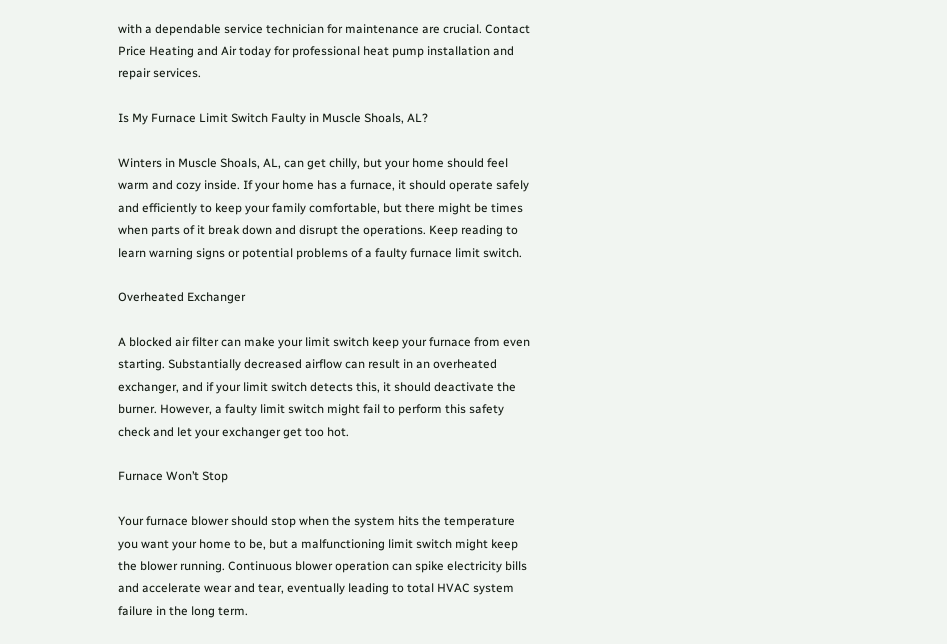with a dependable service technician for maintenance are crucial. Contact Price Heating and Air today for professional heat pump installation and repair services.

Is My Furnace Limit Switch Faulty in Muscle Shoals, AL?

Winters in Muscle Shoals, AL, can get chilly, but your home should feel warm and cozy inside. If your home has a furnace, it should operate safely and efficiently to keep your family comfortable, but there might be times when parts of it break down and disrupt the operations. Keep reading to learn warning signs or potential problems of a faulty furnace limit switch.

Overheated Exchanger

A blocked air filter can make your limit switch keep your furnace from even starting. Substantially decreased airflow can result in an overheated exchanger, and if your limit switch detects this, it should deactivate the burner. However, a faulty limit switch might fail to perform this safety check and let your exchanger get too hot.

Furnace Won’t Stop

Your furnace blower should stop when the system hits the temperature you want your home to be, but a malfunctioning limit switch might keep the blower running. Continuous blower operation can spike electricity bills and accelerate wear and tear, eventually leading to total HVAC system failure in the long term.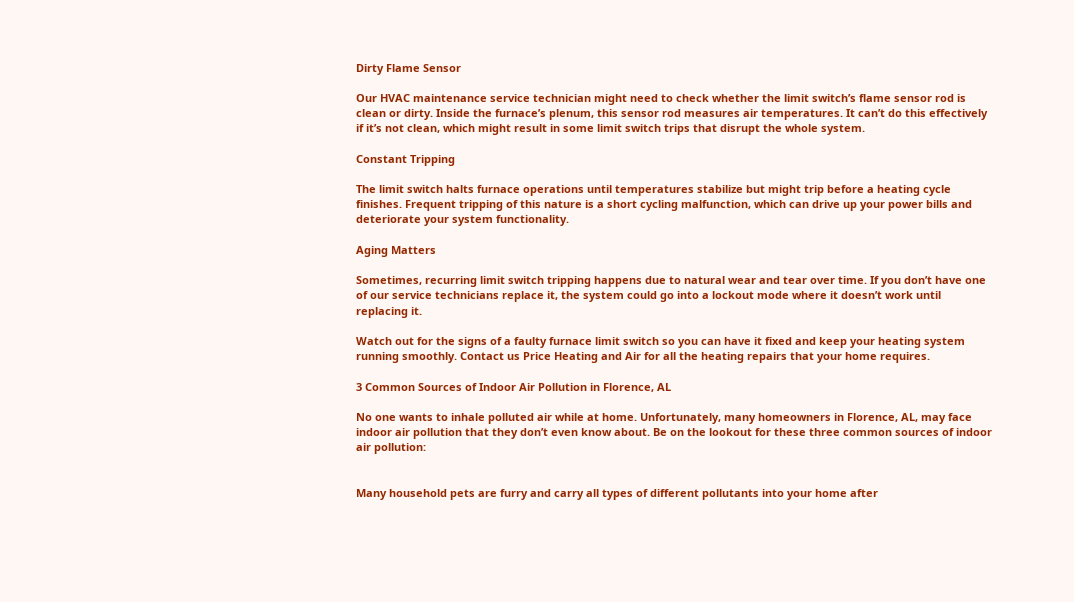Dirty Flame Sensor

Our HVAC maintenance service technician might need to check whether the limit switch’s flame sensor rod is clean or dirty. Inside the furnace’s plenum, this sensor rod measures air temperatures. It can’t do this effectively if it’s not clean, which might result in some limit switch trips that disrupt the whole system.

Constant Tripping

The limit switch halts furnace operations until temperatures stabilize but might trip before a heating cycle finishes. Frequent tripping of this nature is a short cycling malfunction, which can drive up your power bills and deteriorate your system functionality.

Aging Matters

Sometimes, recurring limit switch tripping happens due to natural wear and tear over time. If you don’t have one of our service technicians replace it, the system could go into a lockout mode where it doesn’t work until replacing it.

Watch out for the signs of a faulty furnace limit switch so you can have it fixed and keep your heating system running smoothly. Contact us Price Heating and Air for all the heating repairs that your home requires.

3 Common Sources of Indoor Air Pollution in Florence, AL

No one wants to inhale polluted air while at home. Unfortunately, many homeowners in Florence, AL, may face indoor air pollution that they don’t even know about. Be on the lookout for these three common sources of indoor air pollution:


Many household pets are furry and carry all types of different pollutants into your home after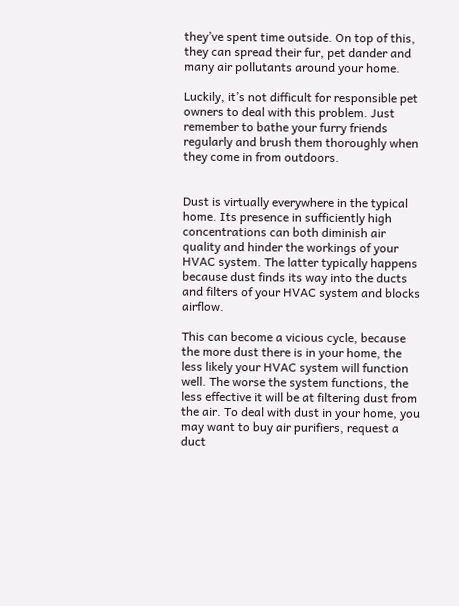they’ve spent time outside. On top of this, they can spread their fur, pet dander and many air pollutants around your home.

Luckily, it’s not difficult for responsible pet owners to deal with this problem. Just remember to bathe your furry friends regularly and brush them thoroughly when they come in from outdoors.


Dust is virtually everywhere in the typical home. Its presence in sufficiently high concentrations can both diminish air quality and hinder the workings of your HVAC system. The latter typically happens because dust finds its way into the ducts and filters of your HVAC system and blocks airflow.

This can become a vicious cycle, because the more dust there is in your home, the less likely your HVAC system will function well. The worse the system functions, the less effective it will be at filtering dust from the air. To deal with dust in your home, you may want to buy air purifiers, request a duct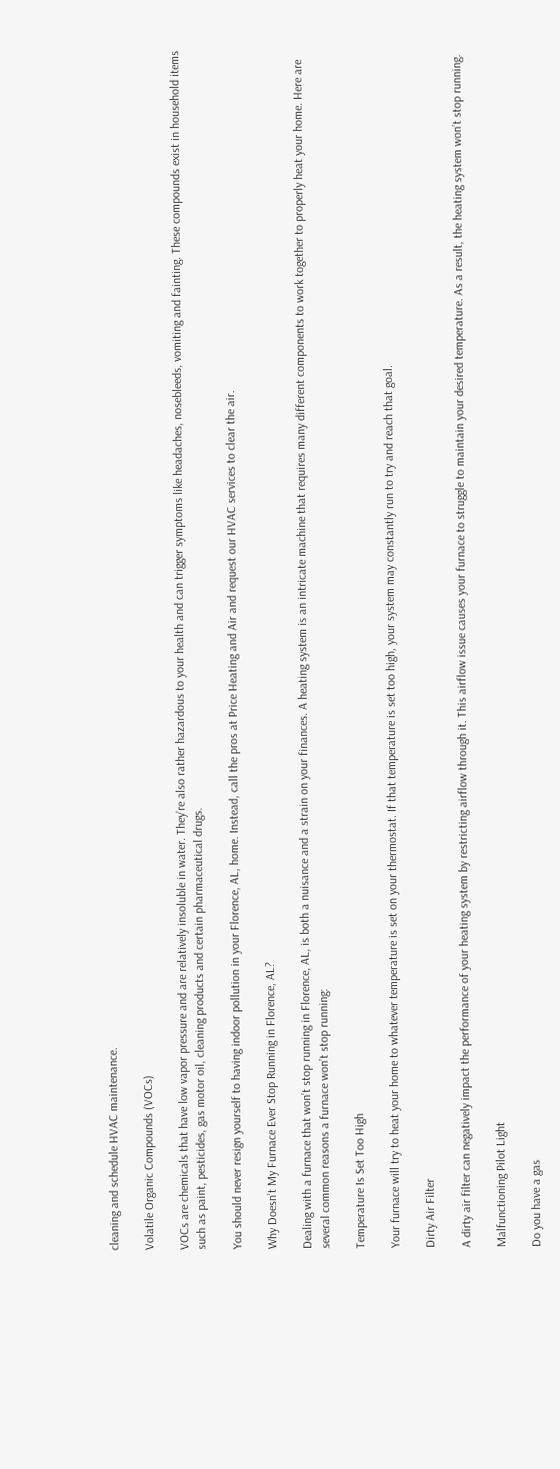cleaning and schedule HVAC maintenance.

Volatile Organic Compounds (VOCs)

VOCs are chemicals that have low vapor pressure and are relatively insoluble in water. They’re also rather hazardous to your health and can trigger symptoms like headaches, nosebleeds, vomiting and fainting. These compounds exist in household items such as paint, pesticides, gas motor oil, cleaning products and certain pharmaceutical drugs.

You should never resign yourself to having indoor pollution in your Florence, AL, home. Instead, call the pros at Price Heating and Air and request our HVAC services to clear the air.

Why Doesn’t My Furnace Ever Stop Running in Florence, AL?

Dealing with a furnace that won’t stop running in Florence, AL, is both a nuisance and a strain on your finances. A heating system is an intricate machine that requires many different components to work together to properly heat your home. Here are several common reasons a furnace won’t stop running:

Temperature Is Set Too High

Your furnace will try to heat your home to whatever temperature is set on your thermostat. If that temperature is set too high, your system may constantly run to try and reach that goal.

Dirty Air Filter

A dirty air filter can negatively impact the performance of your heating system by restricting airflow through it. This airflow issue causes your furnace to struggle to maintain your desired temperature. As a result, the heating system won’t stop running.

Malfunctioning Pilot Light

Do you have a gas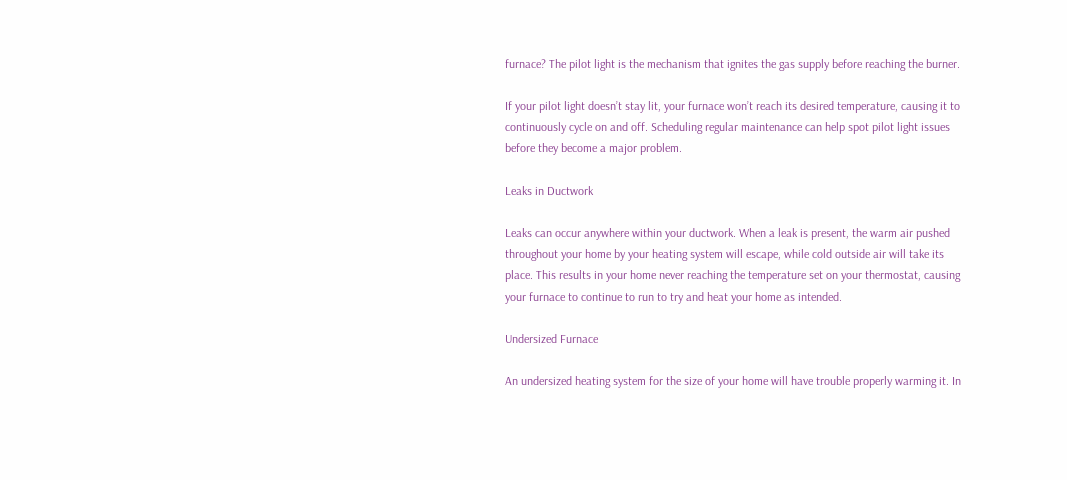furnace? The pilot light is the mechanism that ignites the gas supply before reaching the burner.

If your pilot light doesn’t stay lit, your furnace won’t reach its desired temperature, causing it to continuously cycle on and off. Scheduling regular maintenance can help spot pilot light issues before they become a major problem.

Leaks in Ductwork

Leaks can occur anywhere within your ductwork. When a leak is present, the warm air pushed throughout your home by your heating system will escape, while cold outside air will take its place. This results in your home never reaching the temperature set on your thermostat, causing your furnace to continue to run to try and heat your home as intended.

Undersized Furnace

An undersized heating system for the size of your home will have trouble properly warming it. In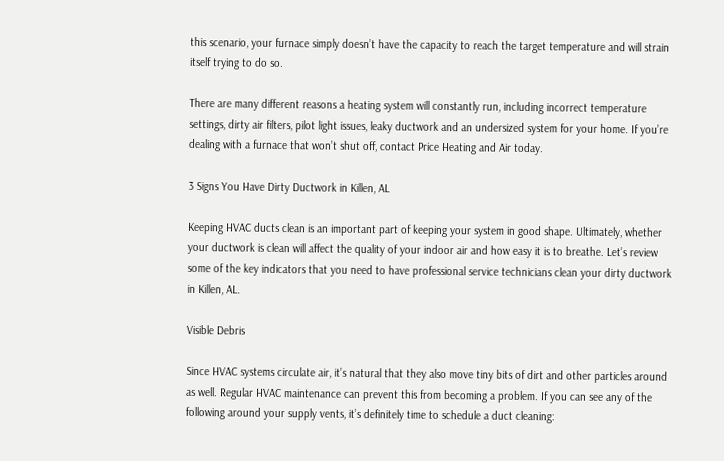this scenario, your furnace simply doesn’t have the capacity to reach the target temperature and will strain itself trying to do so.

There are many different reasons a heating system will constantly run, including incorrect temperature settings, dirty air filters, pilot light issues, leaky ductwork and an undersized system for your home. If you’re dealing with a furnace that won’t shut off, contact Price Heating and Air today.

3 Signs You Have Dirty Ductwork in Killen, AL

Keeping HVAC ducts clean is an important part of keeping your system in good shape. Ultimately, whether your ductwork is clean will affect the quality of your indoor air and how easy it is to breathe. Let’s review some of the key indicators that you need to have professional service technicians clean your dirty ductwork in Killen, AL.

Visible Debris

Since HVAC systems circulate air, it’s natural that they also move tiny bits of dirt and other particles around as well. Regular HVAC maintenance can prevent this from becoming a problem. If you can see any of the following around your supply vents, it’s definitely time to schedule a duct cleaning: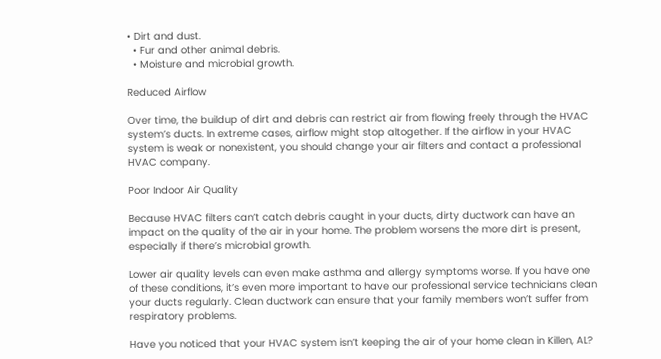• Dirt and dust.
  • Fur and other animal debris.
  • Moisture and microbial growth.

Reduced Airflow

Over time, the buildup of dirt and debris can restrict air from flowing freely through the HVAC system’s ducts. In extreme cases, airflow might stop altogether. If the airflow in your HVAC system is weak or nonexistent, you should change your air filters and contact a professional HVAC company.

Poor Indoor Air Quality

Because HVAC filters can’t catch debris caught in your ducts, dirty ductwork can have an impact on the quality of the air in your home. The problem worsens the more dirt is present, especially if there’s microbial growth.

Lower air quality levels can even make asthma and allergy symptoms worse. If you have one of these conditions, it’s even more important to have our professional service technicians clean your ducts regularly. Clean ductwork can ensure that your family members won’t suffer from respiratory problems.

Have you noticed that your HVAC system isn’t keeping the air of your home clean in Killen, AL?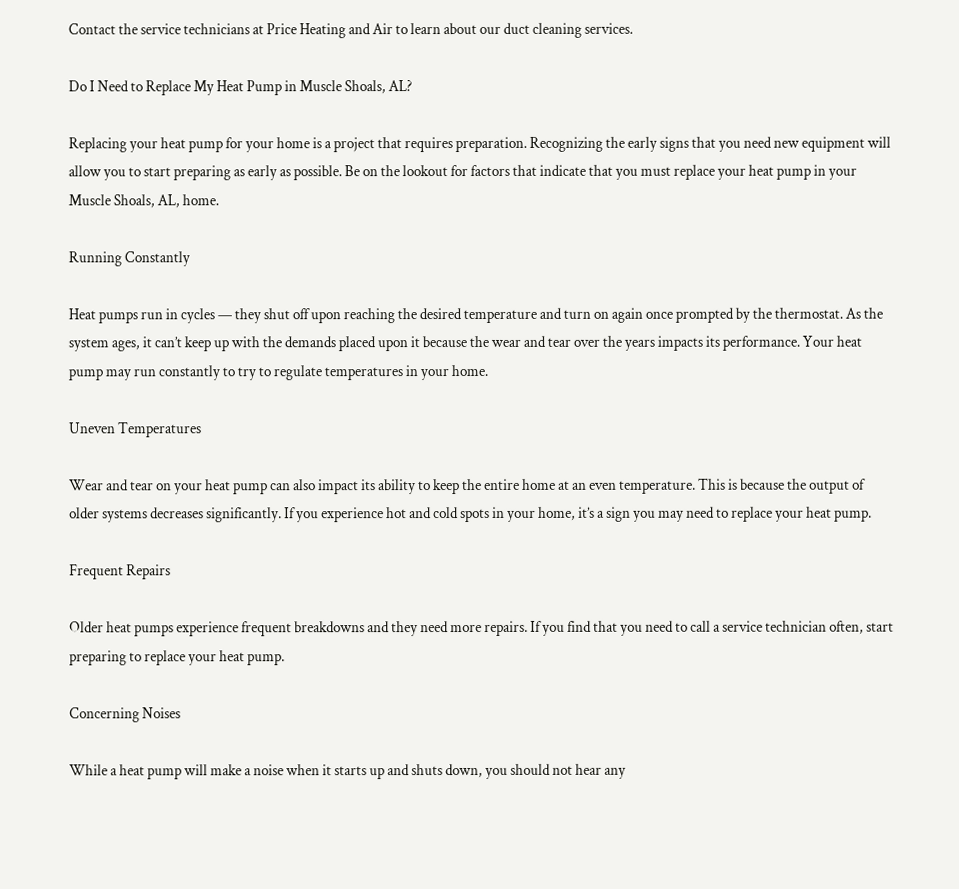Contact the service technicians at Price Heating and Air to learn about our duct cleaning services.

Do I Need to Replace My Heat Pump in Muscle Shoals, AL?

Replacing your heat pump for your home is a project that requires preparation. Recognizing the early signs that you need new equipment will allow you to start preparing as early as possible. Be on the lookout for factors that indicate that you must replace your heat pump in your Muscle Shoals, AL, home.

Running Constantly

Heat pumps run in cycles — they shut off upon reaching the desired temperature and turn on again once prompted by the thermostat. As the system ages, it can’t keep up with the demands placed upon it because the wear and tear over the years impacts its performance. Your heat pump may run constantly to try to regulate temperatures in your home.

Uneven Temperatures

Wear and tear on your heat pump can also impact its ability to keep the entire home at an even temperature. This is because the output of older systems decreases significantly. If you experience hot and cold spots in your home, it’s a sign you may need to replace your heat pump.

Frequent Repairs

Older heat pumps experience frequent breakdowns and they need more repairs. If you find that you need to call a service technician often, start preparing to replace your heat pump.

Concerning Noises

While a heat pump will make a noise when it starts up and shuts down, you should not hear any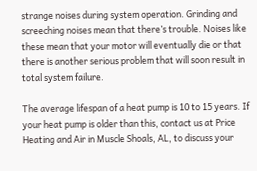strange noises during system operation. Grinding and screeching noises mean that there’s trouble. Noises like these mean that your motor will eventually die or that there is another serious problem that will soon result in total system failure.

The average lifespan of a heat pump is 10 to 15 years. If your heat pump is older than this, contact us at Price Heating and Air in Muscle Shoals, AL, to discuss your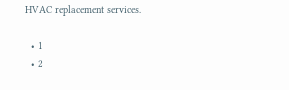HVAC replacement services.

  • 1
  • 2